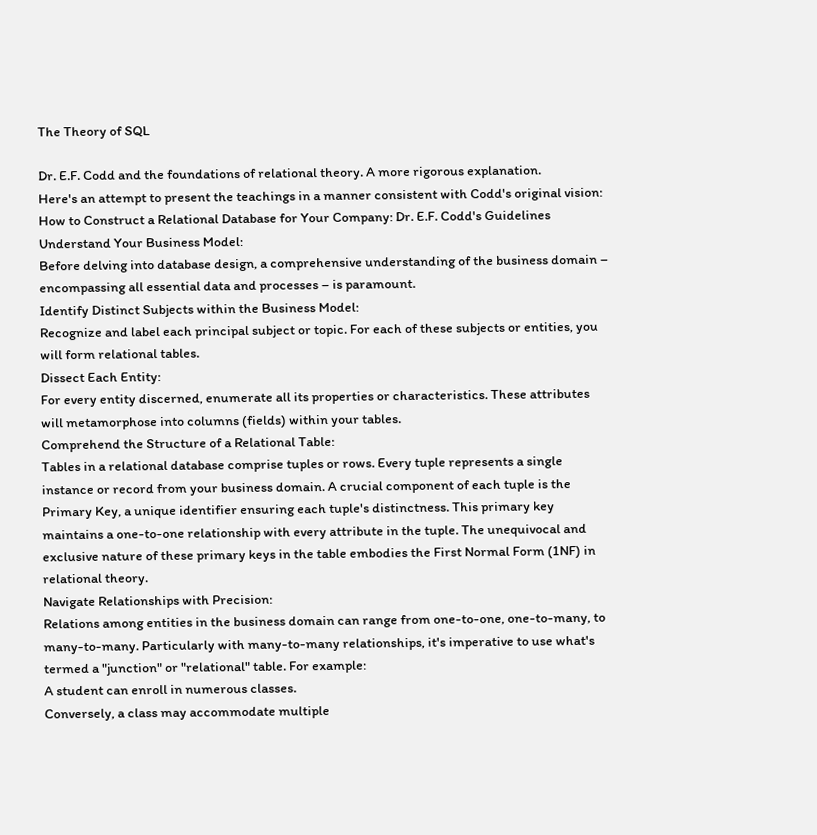The Theory of SQL

Dr. E.F. Codd and the foundations of relational theory. A more rigorous explanation.
Here's an attempt to present the teachings in a manner consistent with Codd's original vision:
How to Construct a Relational Database for Your Company: Dr. E.F. Codd's Guidelines
Understand Your Business Model:
Before delving into database design, a comprehensive understanding of the business domain – encompassing all essential data and processes – is paramount.
Identify Distinct Subjects within the Business Model:
Recognize and label each principal subject or topic. For each of these subjects or entities, you will form relational tables.
Dissect Each Entity:
For every entity discerned, enumerate all its properties or characteristics. These attributes will metamorphose into columns (fields) within your tables.
Comprehend the Structure of a Relational Table:
Tables in a relational database comprise tuples or rows. Every tuple represents a single instance or record from your business domain. A crucial component of each tuple is the Primary Key, a unique identifier ensuring each tuple's distinctness. This primary key maintains a one-to-one relationship with every attribute in the tuple. The unequivocal and exclusive nature of these primary keys in the table embodies the First Normal Form (1NF) in relational theory.
Navigate Relationships with Precision:
Relations among entities in the business domain can range from one-to-one, one-to-many, to many-to-many. Particularly with many-to-many relationships, it's imperative to use what's termed a "junction" or "relational" table. For example:
A student can enroll in numerous classes.
Conversely, a class may accommodate multiple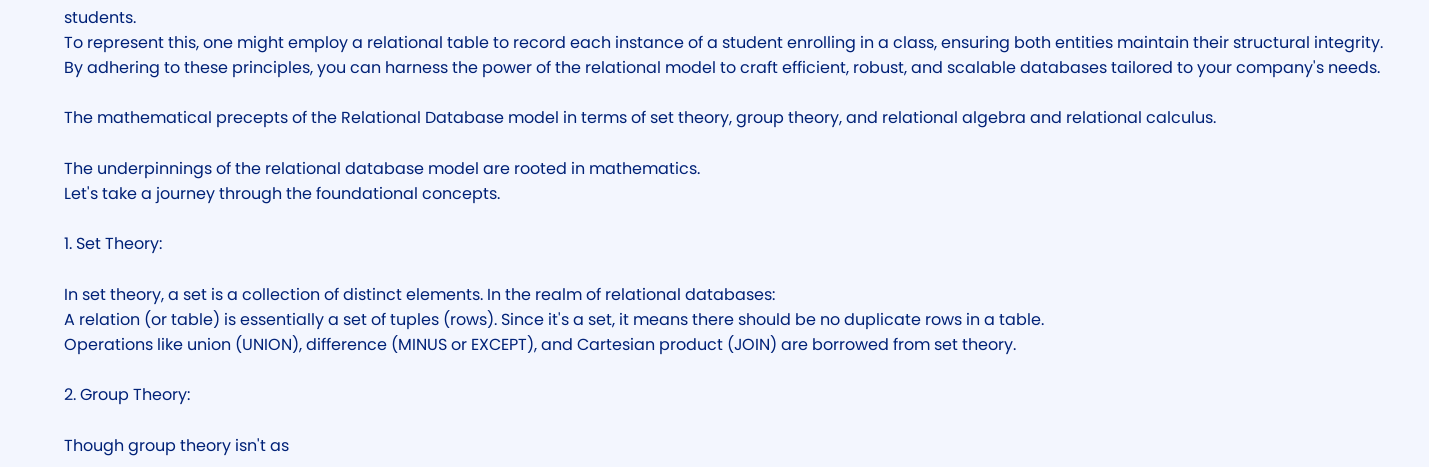students.
To represent this, one might employ a relational table to record each instance of a student enrolling in a class, ensuring both entities maintain their structural integrity.
By adhering to these principles, you can harness the power of the relational model to craft efficient, robust, and scalable databases tailored to your company's needs.

The mathematical precepts of the Relational Database model in terms of set theory, group theory, and relational algebra and relational calculus.

The underpinnings of the relational database model are rooted in mathematics.
Let's take a journey through the foundational concepts.

1. Set Theory:

In set theory, a set is a collection of distinct elements. In the realm of relational databases:
A relation (or table) is essentially a set of tuples (rows). Since it's a set, it means there should be no duplicate rows in a table.
Operations like union (UNION), difference (MINUS or EXCEPT), and Cartesian product (JOIN) are borrowed from set theory.

2. Group Theory:

Though group theory isn't as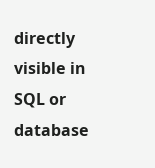directly visible in SQL or database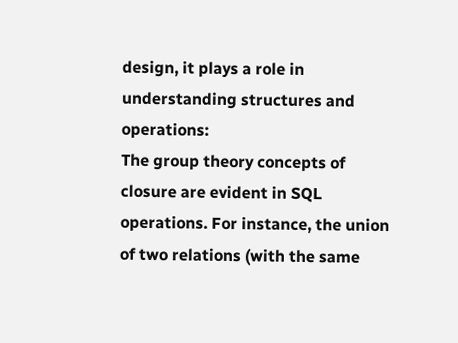design, it plays a role in understanding structures and operations:
The group theory concepts of closure are evident in SQL operations. For instance, the union of two relations (with the same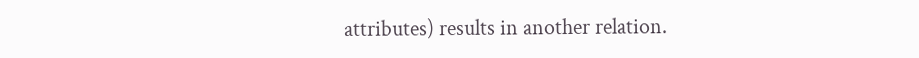attributes) results in another relation.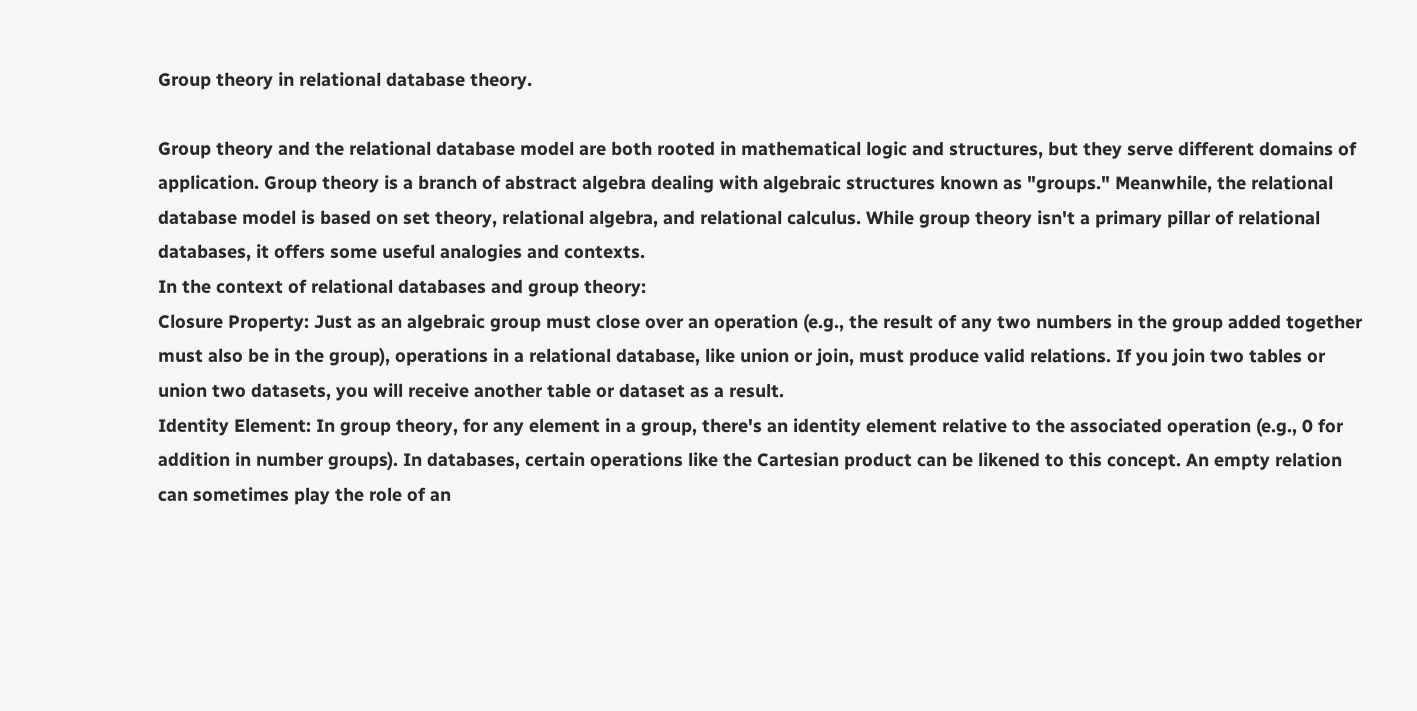Group theory in relational database theory.

Group theory and the relational database model are both rooted in mathematical logic and structures, but they serve different domains of application. Group theory is a branch of abstract algebra dealing with algebraic structures known as "groups." Meanwhile, the relational database model is based on set theory, relational algebra, and relational calculus. While group theory isn't a primary pillar of relational databases, it offers some useful analogies and contexts.
In the context of relational databases and group theory:
Closure Property: Just as an algebraic group must close over an operation (e.g., the result of any two numbers in the group added together must also be in the group), operations in a relational database, like union or join, must produce valid relations. If you join two tables or union two datasets, you will receive another table or dataset as a result.
Identity Element: In group theory, for any element in a group, there's an identity element relative to the associated operation (e.g., 0 for addition in number groups). In databases, certain operations like the Cartesian product can be likened to this concept. An empty relation can sometimes play the role of an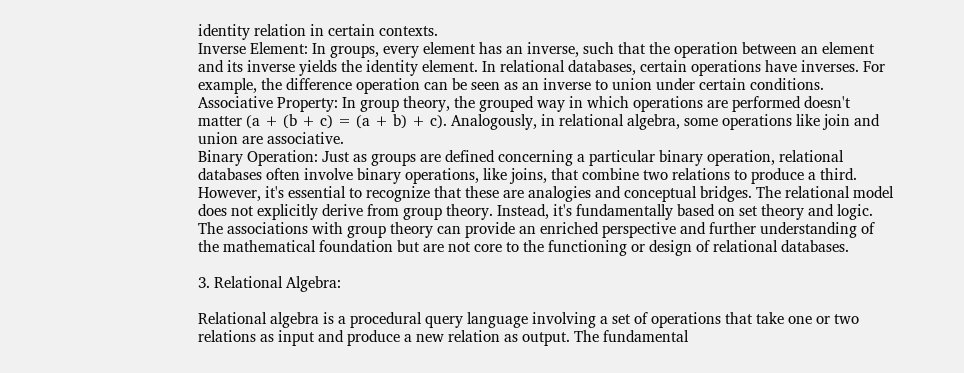identity relation in certain contexts.
Inverse Element: In groups, every element has an inverse, such that the operation between an element and its inverse yields the identity element. In relational databases, certain operations have inverses. For example, the difference operation can be seen as an inverse to union under certain conditions.
Associative Property: In group theory, the grouped way in which operations are performed doesn't matter (a + (b + c) = (a + b) + c). Analogously, in relational algebra, some operations like join and union are associative.
Binary Operation: Just as groups are defined concerning a particular binary operation, relational databases often involve binary operations, like joins, that combine two relations to produce a third.
However, it's essential to recognize that these are analogies and conceptual bridges. The relational model does not explicitly derive from group theory. Instead, it's fundamentally based on set theory and logic. The associations with group theory can provide an enriched perspective and further understanding of the mathematical foundation but are not core to the functioning or design of relational databases.

3. Relational Algebra:

Relational algebra is a procedural query language involving a set of operations that take one or two relations as input and produce a new relation as output. The fundamental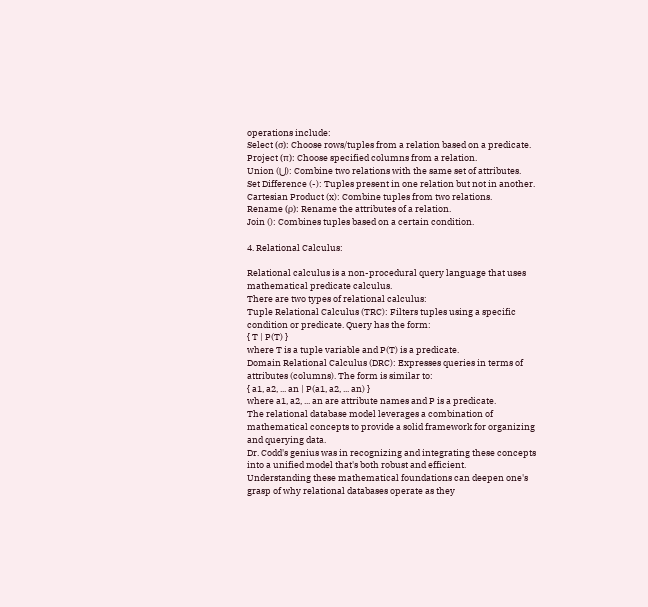operations include:
Select (σ): Choose rows/tuples from a relation based on a predicate.
Project (π): Choose specified columns from a relation.
Union (⋃): Combine two relations with the same set of attributes.
Set Difference (-): Tuples present in one relation but not in another.
Cartesian Product (x): Combine tuples from two relations.
Rename (ρ): Rename the attributes of a relation.
Join (): Combines tuples based on a certain condition.

4. Relational Calculus:

Relational calculus is a non-procedural query language that uses mathematical predicate calculus.
There are two types of relational calculus:
Tuple Relational Calculus (TRC): Filters tuples using a specific condition or predicate. Query has the form:
{ T | P(T) }
where T is a tuple variable and P(T) is a predicate.
Domain Relational Calculus (DRC): Expresses queries in terms of attributes (columns). The form is similar to:
{ a1, a2, ... an | P(a1, a2, ... an) }
where a1, a2, ... an are attribute names and P is a predicate.
The relational database model leverages a combination of mathematical concepts to provide a solid framework for organizing and querying data.
Dr. Codd's genius was in recognizing and integrating these concepts into a unified model that's both robust and efficient.
Understanding these mathematical foundations can deepen one's grasp of why relational databases operate as they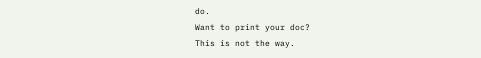do.
Want to print your doc?
This is not the way.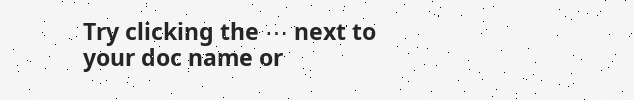Try clicking the ⋯ next to your doc name or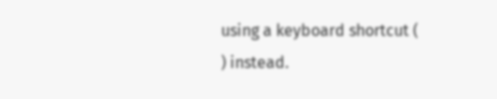using a keyboard shortcut (
) instead.